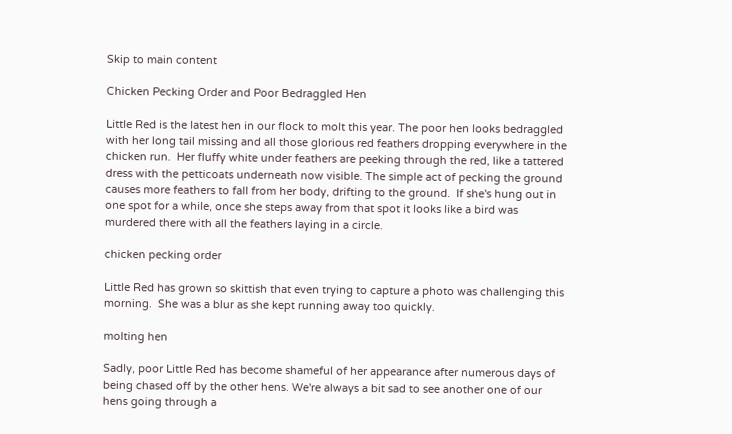Skip to main content

Chicken Pecking Order and Poor Bedraggled Hen

Little Red is the latest hen in our flock to molt this year. The poor hen looks bedraggled with her long tail missing and all those glorious red feathers dropping everywhere in the chicken run.  Her fluffy white under feathers are peeking through the red, like a tattered dress with the petticoats underneath now visible. The simple act of pecking the ground causes more feathers to fall from her body, drifting to the ground.  If she's hung out in one spot for a while, once she steps away from that spot it looks like a bird was murdered there with all the feathers laying in a circle.

chicken pecking order

Little Red has grown so skittish that even trying to capture a photo was challenging this morning.  She was a blur as she kept running away too quickly.

molting hen

Sadly, poor Little Red has become shameful of her appearance after numerous days of being chased off by the other hens. We're always a bit sad to see another one of our hens going through a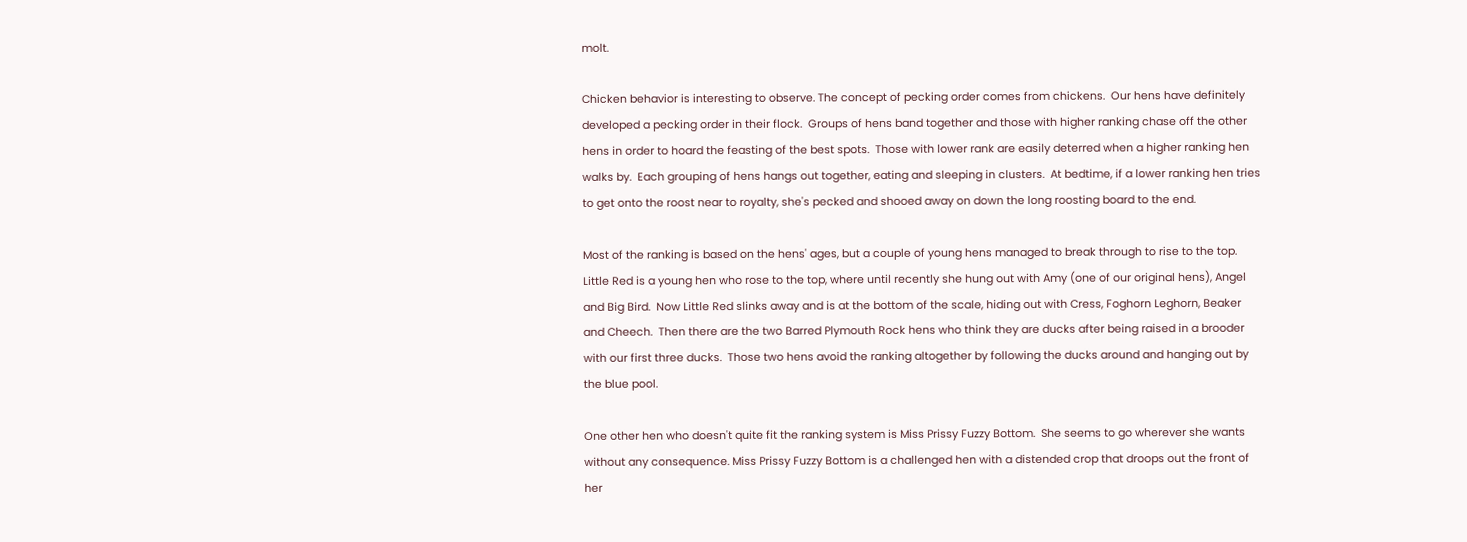molt.

Chicken behavior is interesting to observe. The concept of pecking order comes from chickens.  Our hens have definitely developed a pecking order in their flock.  Groups of hens band together and those with higher ranking chase off the other hens in order to hoard the feasting of the best spots.  Those with lower rank are easily deterred when a higher ranking hen walks by.  Each grouping of hens hangs out together, eating and sleeping in clusters.  At bedtime, if a lower ranking hen tries to get onto the roost near to royalty, she's pecked and shooed away on down the long roosting board to the end.

Most of the ranking is based on the hens' ages, but a couple of young hens managed to break through to rise to the top.  Little Red is a young hen who rose to the top, where until recently she hung out with Amy (one of our original hens), Angel and Big Bird.  Now Little Red slinks away and is at the bottom of the scale, hiding out with Cress, Foghorn Leghorn, Beaker and Cheech.  Then there are the two Barred Plymouth Rock hens who think they are ducks after being raised in a brooder with our first three ducks.  Those two hens avoid the ranking altogether by following the ducks around and hanging out by the blue pool.

One other hen who doesn't quite fit the ranking system is Miss Prissy Fuzzy Bottom.  She seems to go wherever she wants without any consequence. Miss Prissy Fuzzy Bottom is a challenged hen with a distended crop that droops out the front of her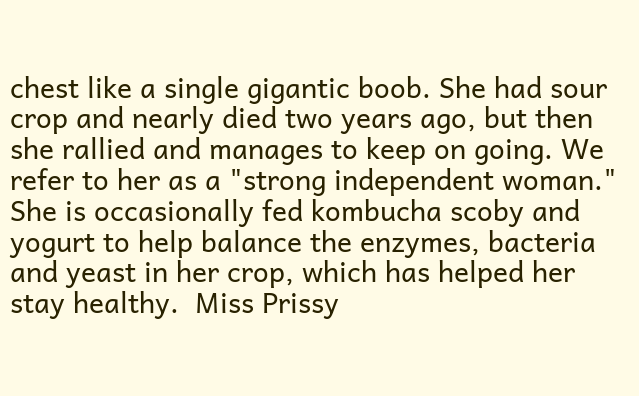chest like a single gigantic boob. She had sour crop and nearly died two years ago, but then she rallied and manages to keep on going. We refer to her as a "strong independent woman." She is occasionally fed kombucha scoby and yogurt to help balance the enzymes, bacteria and yeast in her crop, which has helped her stay healthy.  Miss Prissy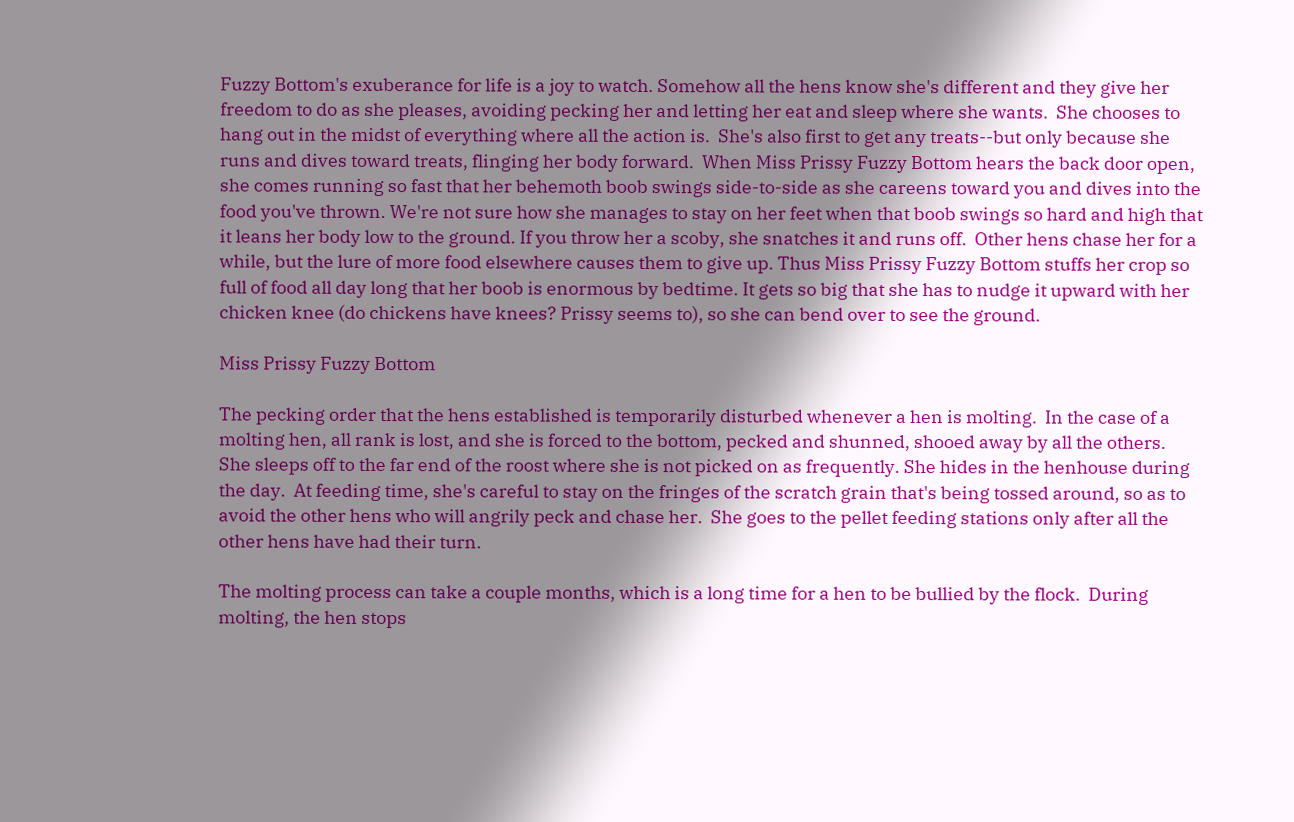Fuzzy Bottom's exuberance for life is a joy to watch. Somehow all the hens know she's different and they give her freedom to do as she pleases, avoiding pecking her and letting her eat and sleep where she wants.  She chooses to hang out in the midst of everything where all the action is.  She's also first to get any treats--but only because she runs and dives toward treats, flinging her body forward.  When Miss Prissy Fuzzy Bottom hears the back door open, she comes running so fast that her behemoth boob swings side-to-side as she careens toward you and dives into the food you've thrown. We're not sure how she manages to stay on her feet when that boob swings so hard and high that it leans her body low to the ground. If you throw her a scoby, she snatches it and runs off.  Other hens chase her for a while, but the lure of more food elsewhere causes them to give up. Thus Miss Prissy Fuzzy Bottom stuffs her crop so full of food all day long that her boob is enormous by bedtime. It gets so big that she has to nudge it upward with her chicken knee (do chickens have knees? Prissy seems to), so she can bend over to see the ground.

Miss Prissy Fuzzy Bottom

The pecking order that the hens established is temporarily disturbed whenever a hen is molting.  In the case of a molting hen, all rank is lost, and she is forced to the bottom, pecked and shunned, shooed away by all the others.  She sleeps off to the far end of the roost where she is not picked on as frequently. She hides in the henhouse during the day.  At feeding time, she's careful to stay on the fringes of the scratch grain that's being tossed around, so as to avoid the other hens who will angrily peck and chase her.  She goes to the pellet feeding stations only after all the other hens have had their turn.

The molting process can take a couple months, which is a long time for a hen to be bullied by the flock.  During molting, the hen stops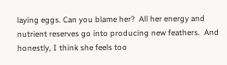laying eggs. Can you blame her?  All her energy and nutrient reserves go into producing new feathers.  And honestly, I think she feels too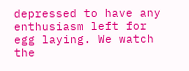depressed to have any enthusiasm left for egg laying. We watch the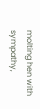molting hen with sympathy,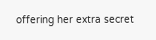offering her extra secret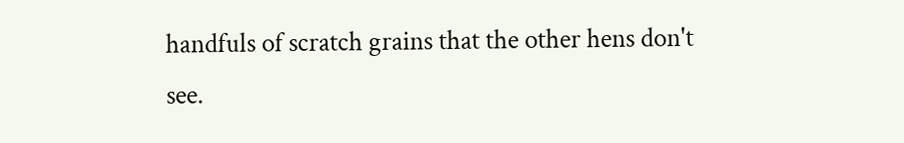handfuls of scratch grains that the other hens don't see.